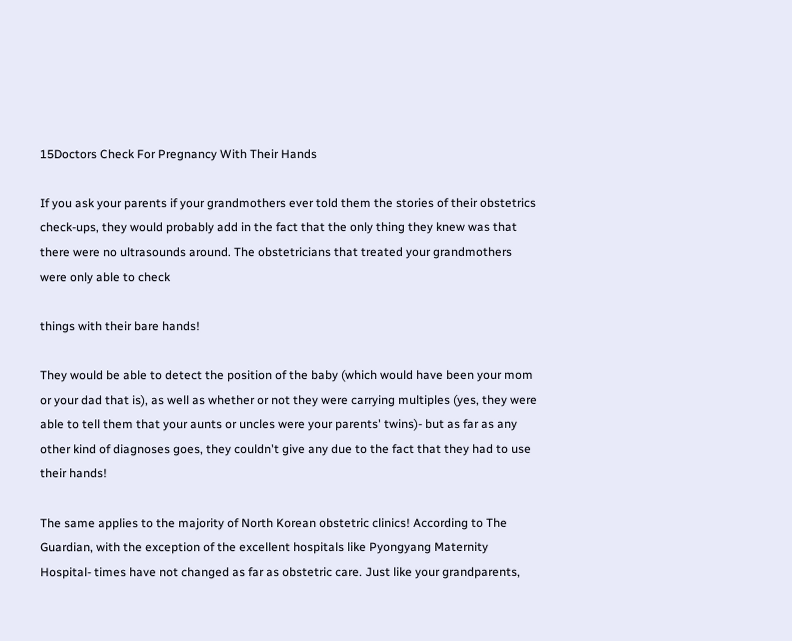15Doctors Check For Pregnancy With Their Hands

If you ask your parents if your grandmothers ever told them the stories of their obstetrics check-ups, they would probably add in the fact that the only thing they knew was that there were no ultrasounds around. The obstetricians that treated your grandmothers were only able to check

things with their bare hands!

They would be able to detect the position of the baby (which would have been your mom or your dad that is), as well as whether or not they were carrying multiples (yes, they were able to tell them that your aunts or uncles were your parents' twins)- but as far as any other kind of diagnoses goes, they couldn't give any due to the fact that they had to use their hands!

The same applies to the majority of North Korean obstetric clinics! According to The Guardian, with the exception of the excellent hospitals like Pyongyang Maternity Hospital- times have not changed as far as obstetric care. Just like your grandparents,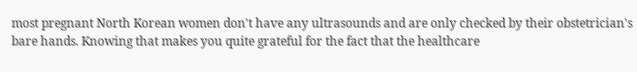most pregnant North Korean women don't have any ultrasounds and are only checked by their obstetrician's bare hands. Knowing that makes you quite grateful for the fact that the healthcare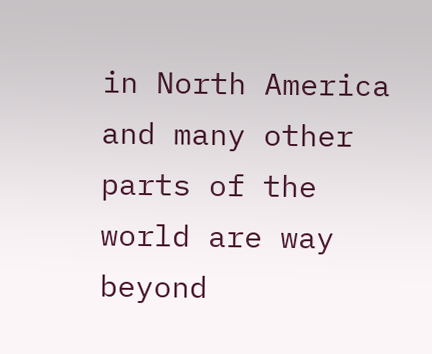in North America and many other parts of the world are way beyond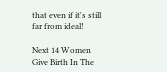that even if it's still far from ideal!

Next 14 Women Give Birth In The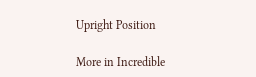Upright Position

More in Incredible